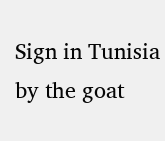Sign in Tunisia by the goat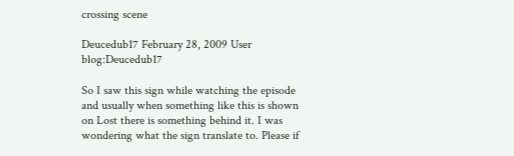crossing scene

Deucedub17 February 28, 2009 User blog:Deucedub17

So I saw this sign while watching the episode and usually when something like this is shown on Lost there is something behind it. I was wondering what the sign translate to. Please if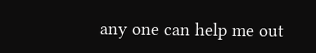any one can help me out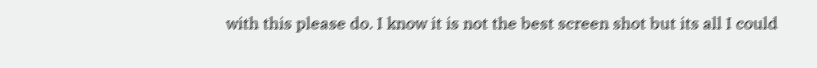with this please do. I know it is not the best screen shot but its all I could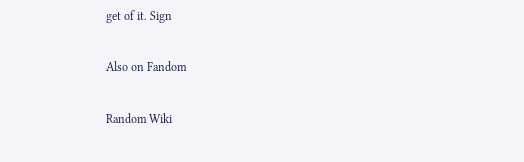get of it. Sign

Also on Fandom

Random Wiki